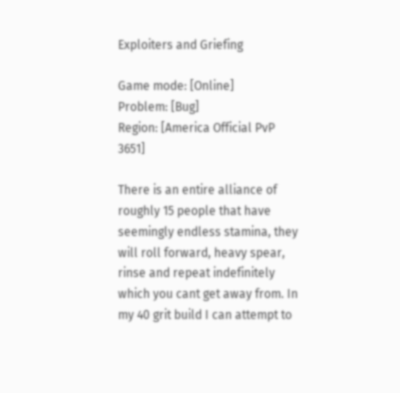Exploiters and Griefing

Game mode: [Online]
Problem: [Bug]
Region: [America Official PvP 3651]

There is an entire alliance of roughly 15 people that have seemingly endless stamina, they will roll forward, heavy spear, rinse and repeat indefinitely which you cant get away from. In my 40 grit build I can attempt to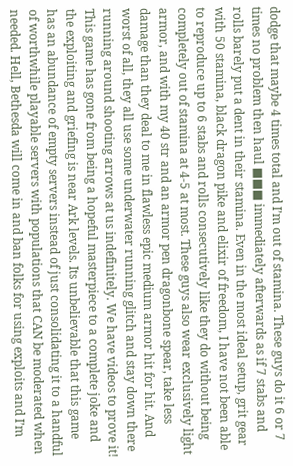dodge that maybe 4 times total and I’m out of stamina. These guys do it 6 or 7 times no problem then haul ■■■ immediately afterwards as if 7 stabs and rolls barely put a dent in their stamina. Even in the most ideal setup, grit gear with 50 stamina, black dragon pike and elixir of freedom, I have not been able to reproduce up to 6 stabs and rolls consecutively like they do without being completely out of stamina at 4-5 at most. These guys also wear exclusively light armor, and with my 40 str and an armor pen dragonbone spear, take less damage than they deal to me in flawless epic medium armor hit for hit. And worst of all, they all use some underwater running glitch and stay down there running around shooting arrows at us indefinitely. We have videos to prove it! This game has gone from being a hopeful masterpiece to a complete joke and the exploiting and griefing is near Ark levels. Its unbelievable that this game has an abundance of empty servers instead of just consolidating it to a handful of worthwhile playable servers with populations that CAN be moderated when needed. Hell, Bethesda will come in and ban folks for using exploits and I’m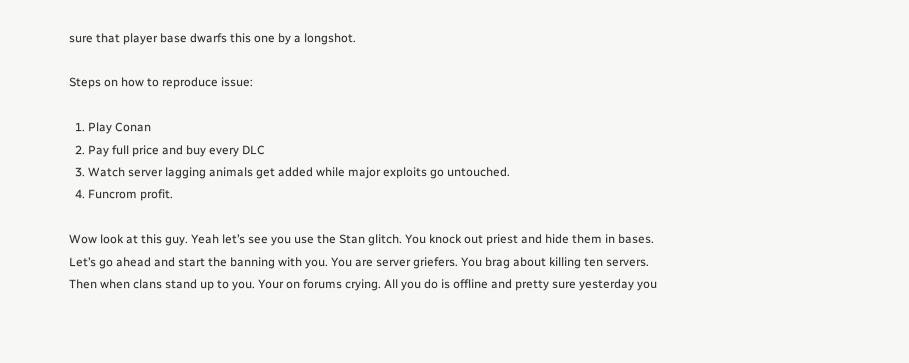sure that player base dwarfs this one by a longshot.

Steps on how to reproduce issue:

  1. Play Conan
  2. Pay full price and buy every DLC
  3. Watch server lagging animals get added while major exploits go untouched.
  4. Funcrom profit.

Wow look at this guy. Yeah let’s see you use the Stan glitch. You knock out priest and hide them in bases. Let’s go ahead and start the banning with you. You are server griefers. You brag about killing ten servers. Then when clans stand up to you. Your on forums crying. All you do is offline and pretty sure yesterday you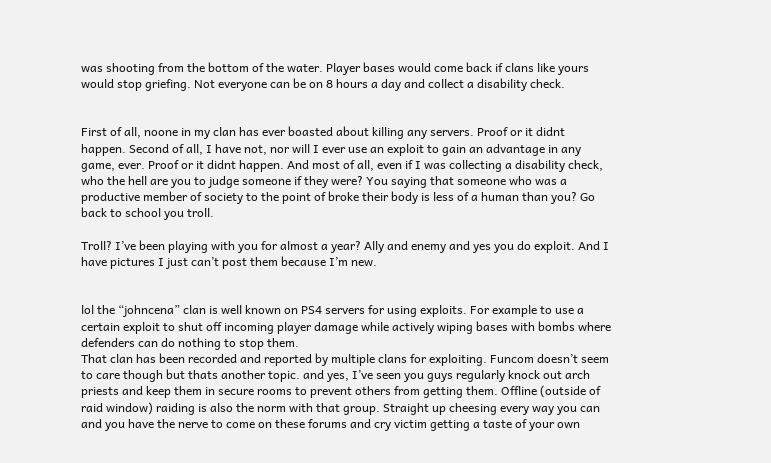was shooting from the bottom of the water. Player bases would come back if clans like yours would stop griefing. Not everyone can be on 8 hours a day and collect a disability check.


First of all, noone in my clan has ever boasted about killing any servers. Proof or it didnt happen. Second of all, I have not, nor will I ever use an exploit to gain an advantage in any game, ever. Proof or it didnt happen. And most of all, even if I was collecting a disability check, who the hell are you to judge someone if they were? You saying that someone who was a productive member of society to the point of broke their body is less of a human than you? Go back to school you troll.

Troll? I’ve been playing with you for almost a year? Ally and enemy and yes you do exploit. And I have pictures I just can’t post them because I’m new.


lol the “johncena” clan is well known on PS4 servers for using exploits. For example to use a certain exploit to shut off incoming player damage while actively wiping bases with bombs where defenders can do nothing to stop them.
That clan has been recorded and reported by multiple clans for exploiting. Funcom doesn’t seem to care though but thats another topic. and yes, I’ve seen you guys regularly knock out arch priests and keep them in secure rooms to prevent others from getting them. Offline (outside of raid window) raiding is also the norm with that group. Straight up cheesing every way you can and you have the nerve to come on these forums and cry victim getting a taste of your own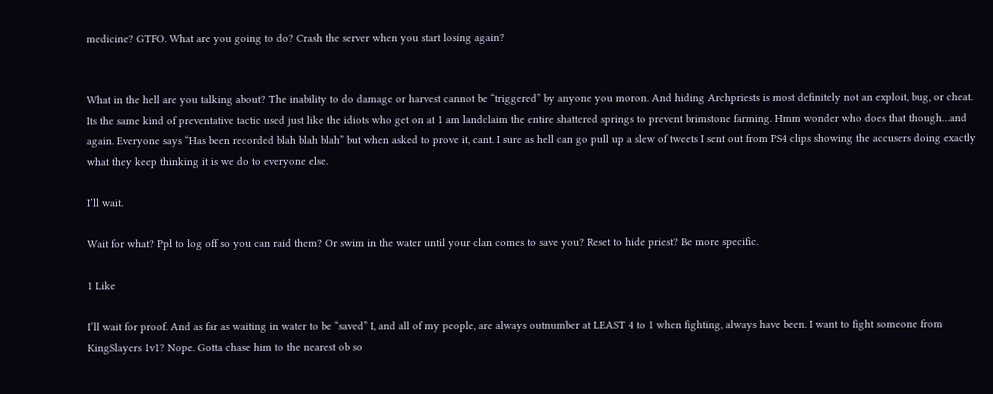medicine? GTFO. What are you going to do? Crash the server when you start losing again?


What in the hell are you talking about? The inability to do damage or harvest cannot be “triggered” by anyone you moron. And hiding Archpriests is most definitely not an exploit, bug, or cheat. Its the same kind of preventative tactic used just like the idiots who get on at 1 am landclaim the entire shattered springs to prevent brimstone farming. Hmm wonder who does that though…and again. Everyone says “Has been recorded blah blah blah” but when asked to prove it, cant. I sure as hell can go pull up a slew of tweets I sent out from PS4 clips showing the accusers doing exactly what they keep thinking it is we do to everyone else.

I’ll wait.

Wait for what? Ppl to log off so you can raid them? Or swim in the water until your clan comes to save you? Reset to hide priest? Be more specific.

1 Like

I’ll wait for proof. And as far as waiting in water to be “saved” I, and all of my people, are always outnumber at LEAST 4 to 1 when fighting, always have been. I want to fight someone from KingSlayers 1v1? Nope. Gotta chase him to the nearest ob so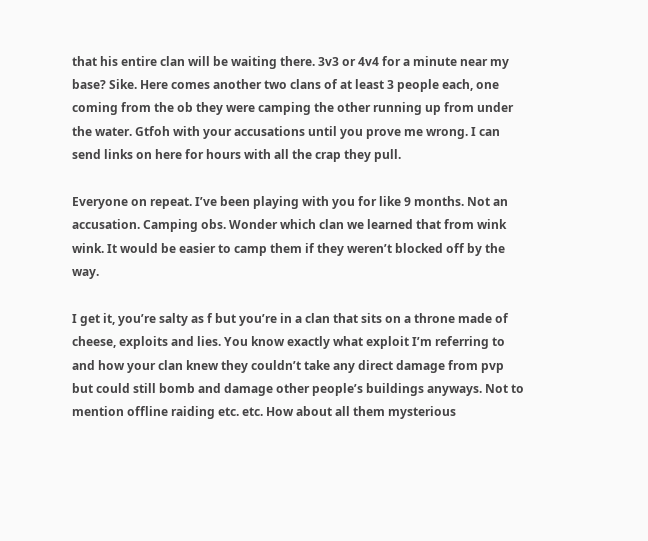that his entire clan will be waiting there. 3v3 or 4v4 for a minute near my base? Sike. Here comes another two clans of at least 3 people each, one coming from the ob they were camping the other running up from under the water. Gtfoh with your accusations until you prove me wrong. I can send links on here for hours with all the crap they pull.

Everyone on repeat. I’ve been playing with you for like 9 months. Not an accusation. Camping obs. Wonder which clan we learned that from wink wink. It would be easier to camp them if they weren’t blocked off by the way.

I get it, you’re salty as f but you’re in a clan that sits on a throne made of cheese, exploits and lies. You know exactly what exploit I’m referring to and how your clan knew they couldn’t take any direct damage from pvp but could still bomb and damage other people’s buildings anyways. Not to mention offline raiding etc. etc. How about all them mysterious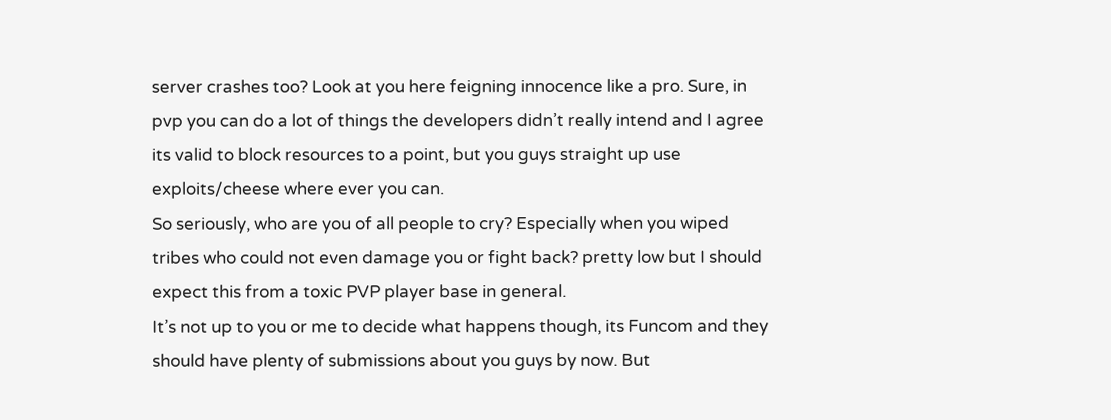server crashes too? Look at you here feigning innocence like a pro. Sure, in pvp you can do a lot of things the developers didn’t really intend and I agree its valid to block resources to a point, but you guys straight up use exploits/cheese where ever you can.
So seriously, who are you of all people to cry? Especially when you wiped tribes who could not even damage you or fight back? pretty low but I should expect this from a toxic PVP player base in general.
It’s not up to you or me to decide what happens though, its Funcom and they should have plenty of submissions about you guys by now. But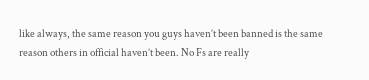like always, the same reason you guys haven’t been banned is the same reason others in official haven’t been. No Fs are really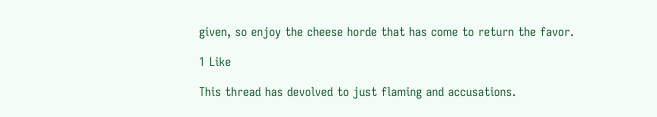given, so enjoy the cheese horde that has come to return the favor.

1 Like

This thread has devolved to just flaming and accusations.